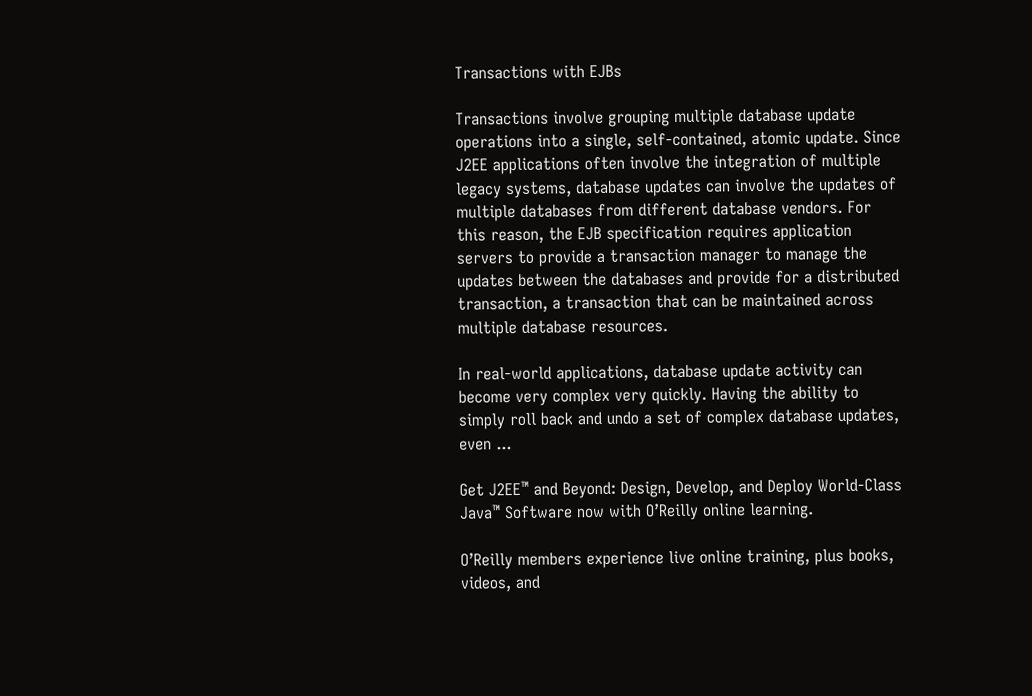Transactions with EJBs

Transactions involve grouping multiple database update operations into a single, self-contained, atomic update. Since J2EE applications often involve the integration of multiple legacy systems, database updates can involve the updates of multiple databases from different database vendors. For this reason, the EJB specification requires application servers to provide a transaction manager to manage the updates between the databases and provide for a distributed transaction, a transaction that can be maintained across multiple database resources.

In real-world applications, database update activity can become very complex very quickly. Having the ability to simply roll back and undo a set of complex database updates, even ...

Get J2EE™ and Beyond: Design, Develop, and Deploy World-Class Java™ Software now with O’Reilly online learning.

O’Reilly members experience live online training, plus books, videos, and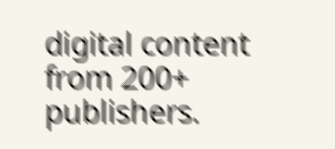digital content from 200+ publishers.